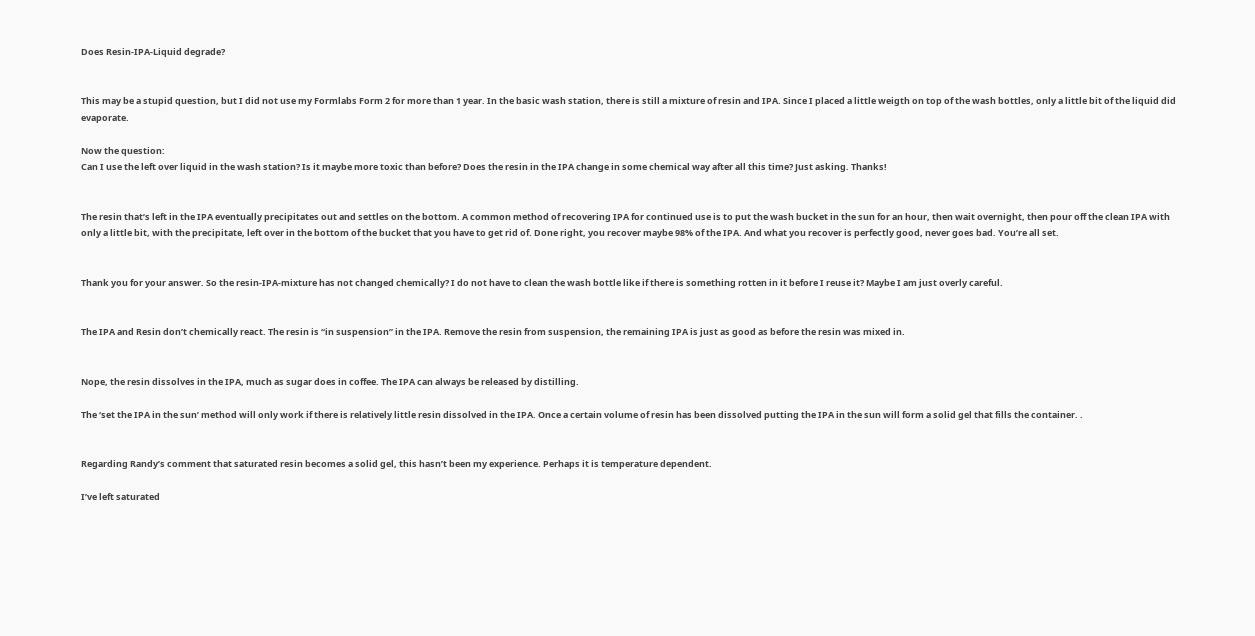Does Resin-IPA-Liquid degrade?


This may be a stupid question, but I did not use my Formlabs Form 2 for more than 1 year. In the basic wash station, there is still a mixture of resin and IPA. Since I placed a little weigth on top of the wash bottles, only a little bit of the liquid did evaporate.

Now the question:
Can I use the left over liquid in the wash station? Is it maybe more toxic than before? Does the resin in the IPA change in some chemical way after all this time? Just asking. Thanks!


The resin that’s left in the IPA eventually precipitates out and settles on the bottom. A common method of recovering IPA for continued use is to put the wash bucket in the sun for an hour, then wait overnight, then pour off the clean IPA with only a little bit, with the precipitate, left over in the bottom of the bucket that you have to get rid of. Done right, you recover maybe 98% of the IPA. And what you recover is perfectly good, never goes bad. You’re all set.


Thank you for your answer. So the resin-IPA-mixture has not changed chemically? I do not have to clean the wash bottle like if there is something rotten in it before I reuse it? Maybe I am just overly careful.


The IPA and Resin don’t chemically react. The resin is “in suspension” in the IPA. Remove the resin from suspension, the remaining IPA is just as good as before the resin was mixed in.


Nope, the resin dissolves in the IPA, much as sugar does in coffee. The IPA can always be released by distilling.

The ‘set the IPA in the sun’ method will only work if there is relatively little resin dissolved in the IPA. Once a certain volume of resin has been dissolved putting the IPA in the sun will form a solid gel that fills the container. .


Regarding Randy’s comment that saturated resin becomes a solid gel, this hasn’t been my experience. Perhaps it is temperature dependent.

I’ve left saturated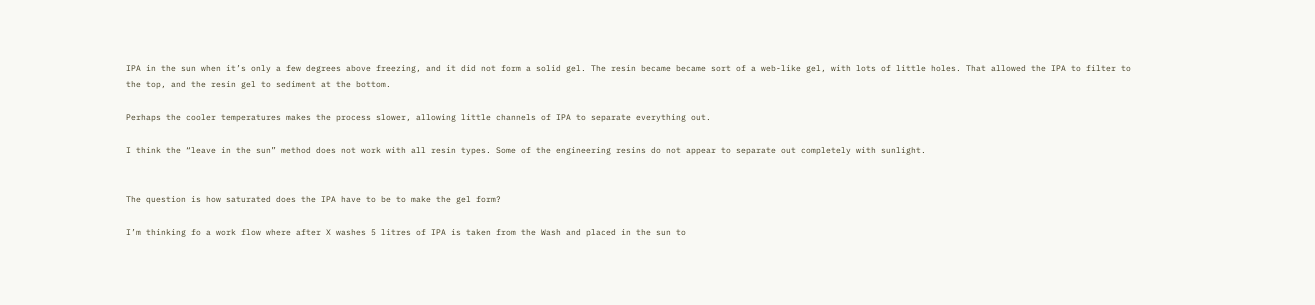IPA in the sun when it’s only a few degrees above freezing, and it did not form a solid gel. The resin became became sort of a web-like gel, with lots of little holes. That allowed the IPA to filter to the top, and the resin gel to sediment at the bottom.

Perhaps the cooler temperatures makes the process slower, allowing little channels of IPA to separate everything out.

I think the “leave in the sun” method does not work with all resin types. Some of the engineering resins do not appear to separate out completely with sunlight.


The question is how saturated does the IPA have to be to make the gel form?

I’m thinking fo a work flow where after X washes 5 litres of IPA is taken from the Wash and placed in the sun to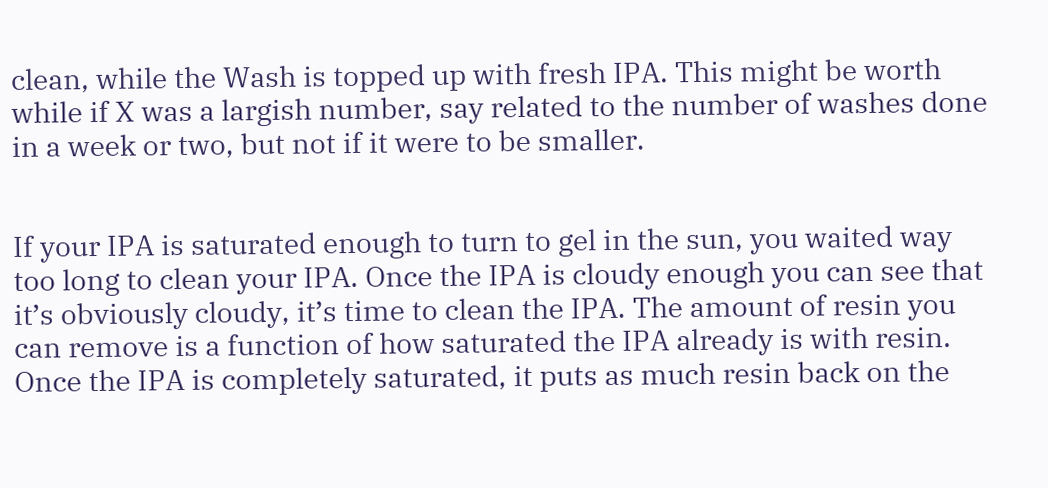clean, while the Wash is topped up with fresh IPA. This might be worth while if X was a largish number, say related to the number of washes done in a week or two, but not if it were to be smaller.


If your IPA is saturated enough to turn to gel in the sun, you waited way too long to clean your IPA. Once the IPA is cloudy enough you can see that it’s obviously cloudy, it’s time to clean the IPA. The amount of resin you can remove is a function of how saturated the IPA already is with resin. Once the IPA is completely saturated, it puts as much resin back on the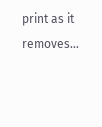print as it removes…